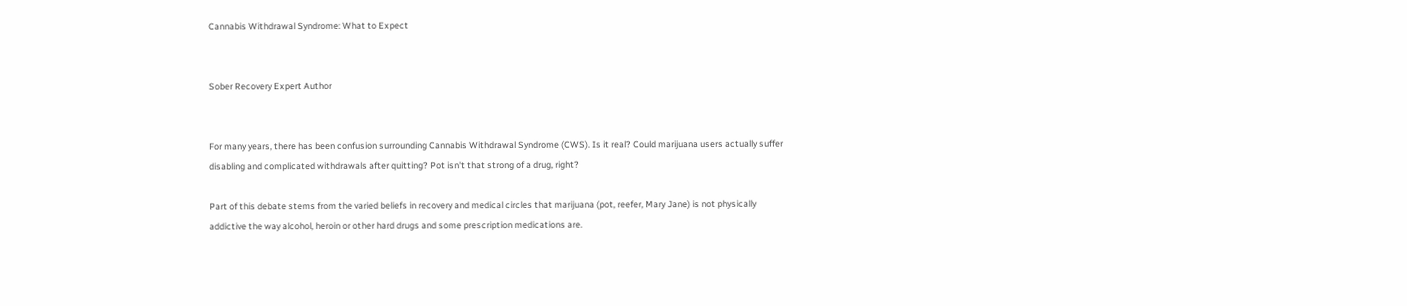Cannabis Withdrawal Syndrome: What to Expect


Sober Recovery Expert Author


For many years, there has been confusion surrounding Cannabis Withdrawal Syndrome (CWS). Is it real? Could marijuana users actually suffer disabling and complicated withdrawals after quitting? Pot isn't that strong of a drug, right?

Part of this debate stems from the varied beliefs in recovery and medical circles that marijuana (pot, reefer, Mary Jane) is not physically addictive the way alcohol, heroin or other hard drugs and some prescription medications are.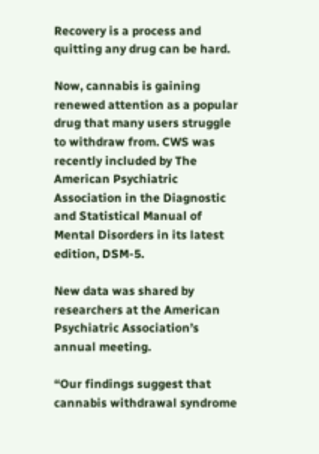Recovery is a process and quitting any drug can be hard.

Now, cannabis is gaining renewed attention as a popular drug that many users struggle to withdraw from. CWS was recently included by The American Psychiatric Association in the Diagnostic and Statistical Manual of Mental Disorders in its latest edition, DSM-5.

New data was shared by researchers at the American Psychiatric Association’s annual meeting.

“Our findings suggest that cannabis withdrawal syndrome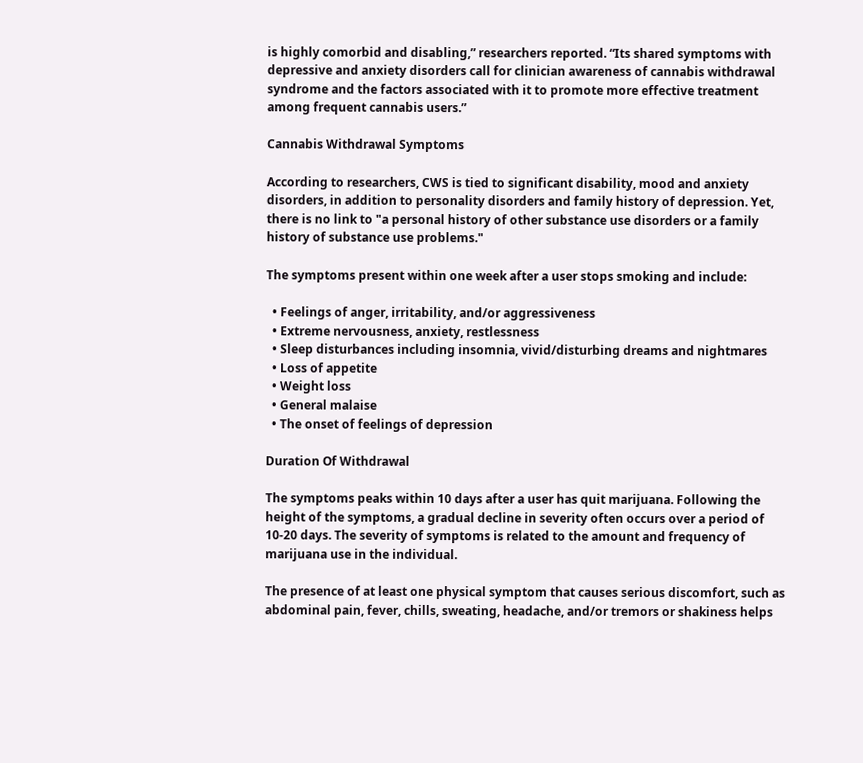is highly comorbid and disabling,” researchers reported. “Its shared symptoms with depressive and anxiety disorders call for clinician awareness of cannabis withdrawal syndrome and the factors associated with it to promote more effective treatment among frequent cannabis users.”

Cannabis Withdrawal Symptoms

According to researchers, CWS is tied to significant disability, mood and anxiety disorders, in addition to personality disorders and family history of depression. Yet, there is no link to "a personal history of other substance use disorders or a family history of substance use problems."

The symptoms present within one week after a user stops smoking and include:

  • Feelings of anger, irritability, and/or aggressiveness
  • Extreme nervousness, anxiety, restlessness
  • Sleep disturbances including insomnia, vivid/disturbing dreams and nightmares
  • Loss of appetite
  • Weight loss
  • General malaise
  • The onset of feelings of depression

Duration Of Withdrawal

The symptoms peaks within 10 days after a user has quit marijuana. Following the height of the symptoms, a gradual decline in severity often occurs over a period of 10-20 days. The severity of symptoms is related to the amount and frequency of marijuana use in the individual.

The presence of at least one physical symptom that causes serious discomfort, such as abdominal pain, fever, chills, sweating, headache, and/or tremors or shakiness helps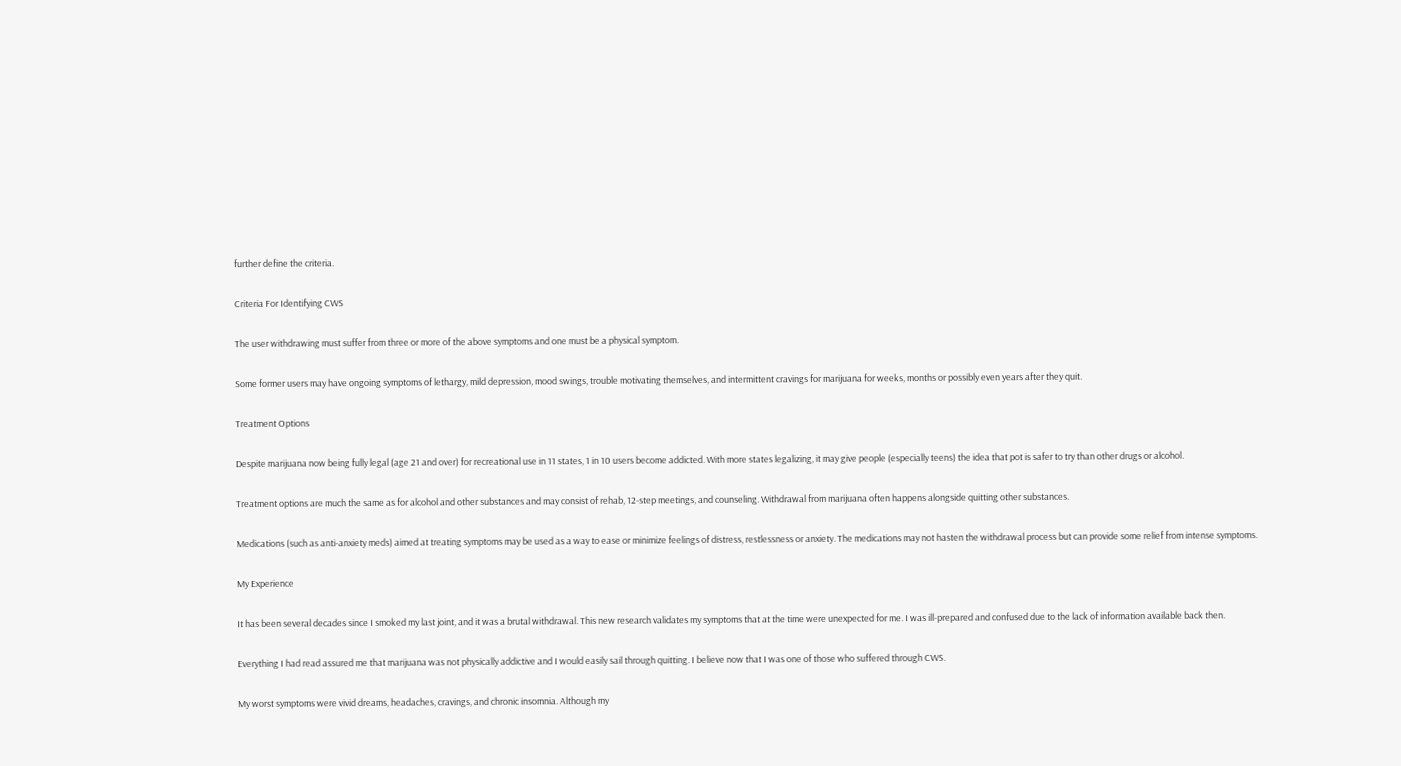further define the criteria.

Criteria For Identifying CWS

The user withdrawing must suffer from three or more of the above symptoms and one must be a physical symptom.

Some former users may have ongoing symptoms of lethargy, mild depression, mood swings, trouble motivating themselves, and intermittent cravings for marijuana for weeks, months or possibly even years after they quit.

Treatment Options

Despite marijuana now being fully legal (age 21 and over) for recreational use in 11 states, 1 in 10 users become addicted. With more states legalizing, it may give people (especially teens) the idea that pot is safer to try than other drugs or alcohol.

Treatment options are much the same as for alcohol and other substances and may consist of rehab, 12-step meetings, and counseling. Withdrawal from marijuana often happens alongside quitting other substances.

Medications (such as anti-anxiety meds) aimed at treating symptoms may be used as a way to ease or minimize feelings of distress, restlessness or anxiety. The medications may not hasten the withdrawal process but can provide some relief from intense symptoms.

My Experience

It has been several decades since I smoked my last joint, and it was a brutal withdrawal. This new research validates my symptoms that at the time were unexpected for me. I was ill-prepared and confused due to the lack of information available back then.

Everything I had read assured me that marijuana was not physically addictive and I would easily sail through quitting. I believe now that I was one of those who suffered through CWS.

My worst symptoms were vivid dreams, headaches, cravings, and chronic insomnia. Although my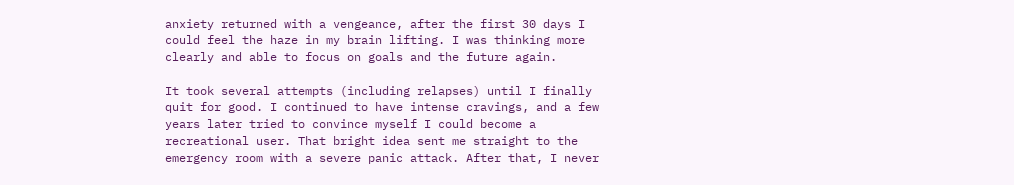anxiety returned with a vengeance, after the first 30 days I could feel the haze in my brain lifting. I was thinking more clearly and able to focus on goals and the future again.

It took several attempts (including relapses) until I finally quit for good. I continued to have intense cravings, and a few years later tried to convince myself I could become a recreational user. That bright idea sent me straight to the emergency room with a severe panic attack. After that, I never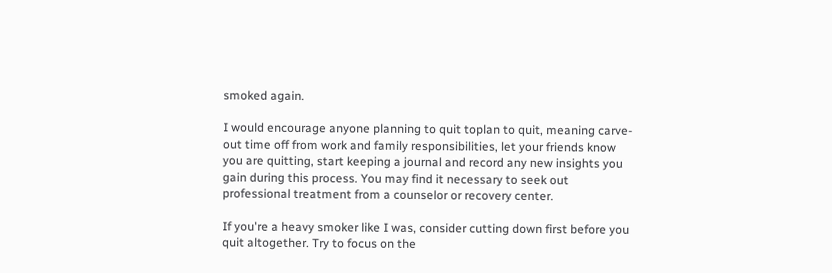smoked again.

I would encourage anyone planning to quit toplan to quit, meaning carve-out time off from work and family responsibilities, let your friends know you are quitting, start keeping a journal and record any new insights you gain during this process. You may find it necessary to seek out professional treatment from a counselor or recovery center.

If you're a heavy smoker like I was, consider cutting down first before you quit altogether. Try to focus on the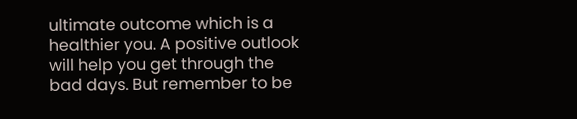ultimate outcome which is a healthier you. A positive outlook will help you get through the bad days. But remember to be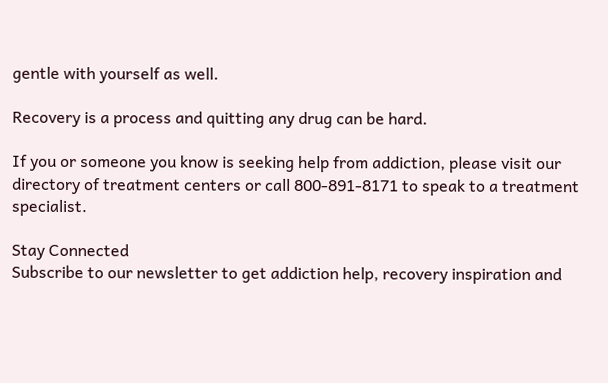gentle with yourself as well.

Recovery is a process and quitting any drug can be hard.

If you or someone you know is seeking help from addiction, please visit our directory of treatment centers or call 800-891-8171 to speak to a treatment specialist.

Stay Connected
Subscribe to our newsletter to get addiction help, recovery inspiration and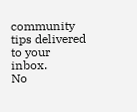community tips delivered to your inbox.
No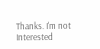Thanks. I'm not Interested